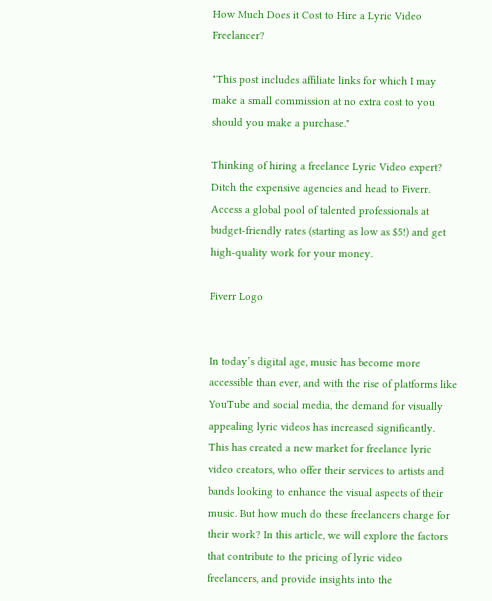How Much Does it Cost to Hire a Lyric Video Freelancer?

"This post includes affiliate links for which I may make a small commission at no extra cost to you should you make a purchase."

Thinking of hiring a freelance Lyric Video expert? Ditch the expensive agencies and head to Fiverr. Access a global pool of talented professionals at budget-friendly rates (starting as low as $5!) and get high-quality work for your money.

Fiverr Logo


In today’s digital age, music has become more accessible than ever, and with the rise of platforms like YouTube and social media, the demand for visually appealing lyric videos has increased significantly. This has created a new market for freelance lyric video creators, who offer their services to artists and bands looking to enhance the visual aspects of their music. But how much do these freelancers charge for their work? In this article, we will explore the factors that contribute to the pricing of lyric video freelancers, and provide insights into the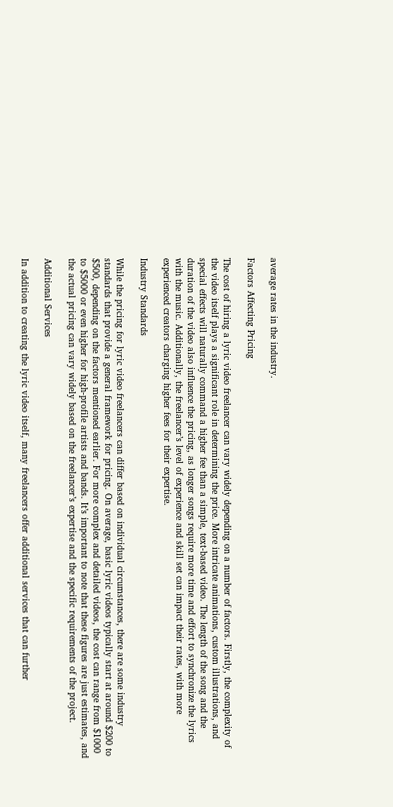average rates in the industry.

Factors Affecting Pricing

The cost of hiring a lyric video freelancer can vary widely depending on a number of factors. Firstly, the complexity of the video itself plays a significant role in determining the price. More intricate animations, custom illustrations, and special effects will naturally command a higher fee than a simple, text-based video. The length of the song and the duration of the video also influence the pricing, as longer songs require more time and effort to synchronize the lyrics with the music. Additionally, the freelancer’s level of experience and skill set can impact their rates, with more experienced creators charging higher fees for their expertise.

Industry Standards

While the pricing for lyric video freelancers can differ based on individual circumstances, there are some industry standards that provide a general framework for pricing. On average, basic lyric videos typically start at around $200 to $500, depending on the factors mentioned earlier. For more complex and detailed videos, the cost can range from $1000 to $5000 or even higher for high-profile artists and bands. It’s important to note that these figures are just estimates, and the actual pricing can vary widely based on the freelancer’s expertise and the specific requirements of the project.

Additional Services

In addition to creating the lyric video itself, many freelancers offer additional services that can further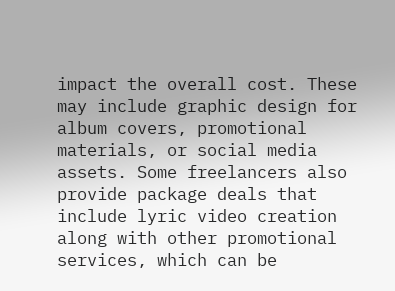impact the overall cost. These may include graphic design for album covers, promotional materials, or social media assets. Some freelancers also provide package deals that include lyric video creation along with other promotional services, which can be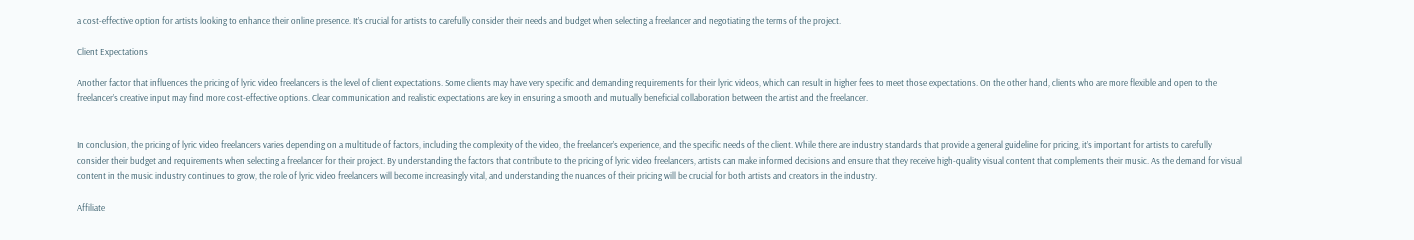a cost-effective option for artists looking to enhance their online presence. It’s crucial for artists to carefully consider their needs and budget when selecting a freelancer and negotiating the terms of the project.

Client Expectations

Another factor that influences the pricing of lyric video freelancers is the level of client expectations. Some clients may have very specific and demanding requirements for their lyric videos, which can result in higher fees to meet those expectations. On the other hand, clients who are more flexible and open to the freelancer’s creative input may find more cost-effective options. Clear communication and realistic expectations are key in ensuring a smooth and mutually beneficial collaboration between the artist and the freelancer.


In conclusion, the pricing of lyric video freelancers varies depending on a multitude of factors, including the complexity of the video, the freelancer’s experience, and the specific needs of the client. While there are industry standards that provide a general guideline for pricing, it’s important for artists to carefully consider their budget and requirements when selecting a freelancer for their project. By understanding the factors that contribute to the pricing of lyric video freelancers, artists can make informed decisions and ensure that they receive high-quality visual content that complements their music. As the demand for visual content in the music industry continues to grow, the role of lyric video freelancers will become increasingly vital, and understanding the nuances of their pricing will be crucial for both artists and creators in the industry.

Affiliate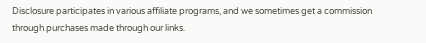Disclosure participates in various affiliate programs, and we sometimes get a commission through purchases made through our links.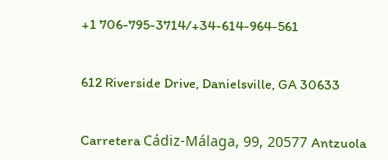+1 706-795-3714/+34-614-964-561


612 Riverside Drive, Danielsville, GA 30633


Carretera Cádiz-Málaga, 99, 20577 Antzuola